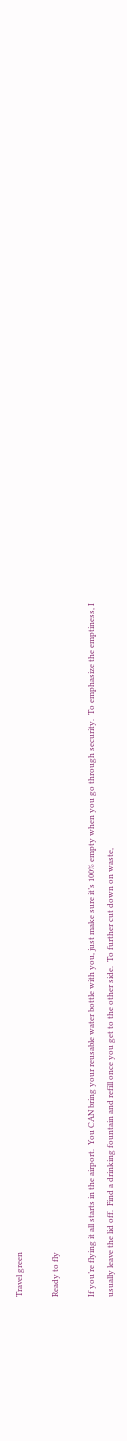Travel green

Ready to fly

If you’re flying it all starts in the airport.  You CAN bring your reusable water bottle with you, just make sure it’s 100% empty when you go through security.  To emphasize the emptiness, I usually leave the lid off.  Find a drinking fountain and refill once you get to the other side.  To further cut down on waste,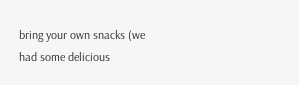bring your own snacks (we had some delicious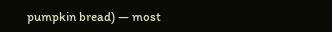pumpkin bread) — most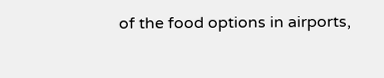of the food options in airports,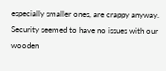especially smaller ones, are crappy anyway.  Security seemed to have no issues with our wooden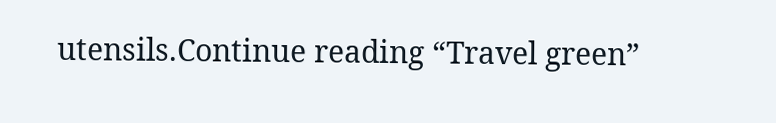utensils.Continue reading “Travel green”